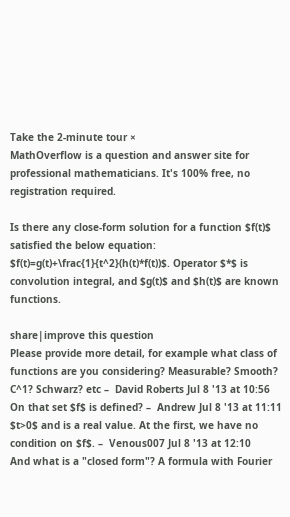Take the 2-minute tour ×
MathOverflow is a question and answer site for professional mathematicians. It's 100% free, no registration required.

Is there any close-form solution for a function $f(t)$ satisfied the below equation: $f(t)=g(t)+\frac{1}{t^2}(h(t)*f(t))$. Operator $*$ is convolution integral, and $g(t)$ and $h(t)$ are known functions.

share|improve this question
Please provide more detail, for example what class of functions are you considering? Measurable? Smooth? C^1? Schwarz? etc –  David Roberts Jul 8 '13 at 10:56
On that set $f$ is defined? –  Andrew Jul 8 '13 at 11:11
$t>0$ and is a real value. At the first, we have no condition on $f$. –  Venous007 Jul 8 '13 at 12:10
And what is a "closed form"? A formula with Fourier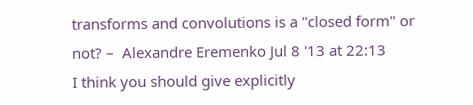transforms and convolutions is a "closed form" or not? –  Alexandre Eremenko Jul 8 '13 at 22:13
I think you should give explicitly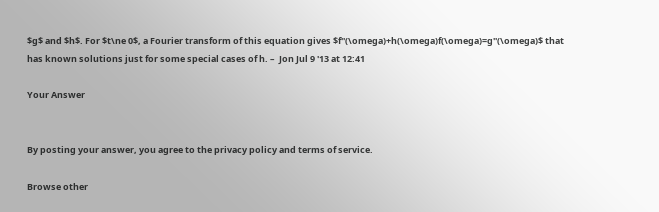$g$ and $h$. For $t\ne 0$, a Fourier transform of this equation gives $f''(\omega)+h(\omega)f(\omega)=g''(\omega)$ that has known solutions just for some special cases of h. –  Jon Jul 9 '13 at 12:41

Your Answer


By posting your answer, you agree to the privacy policy and terms of service.

Browse other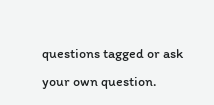questions tagged or ask your own question.